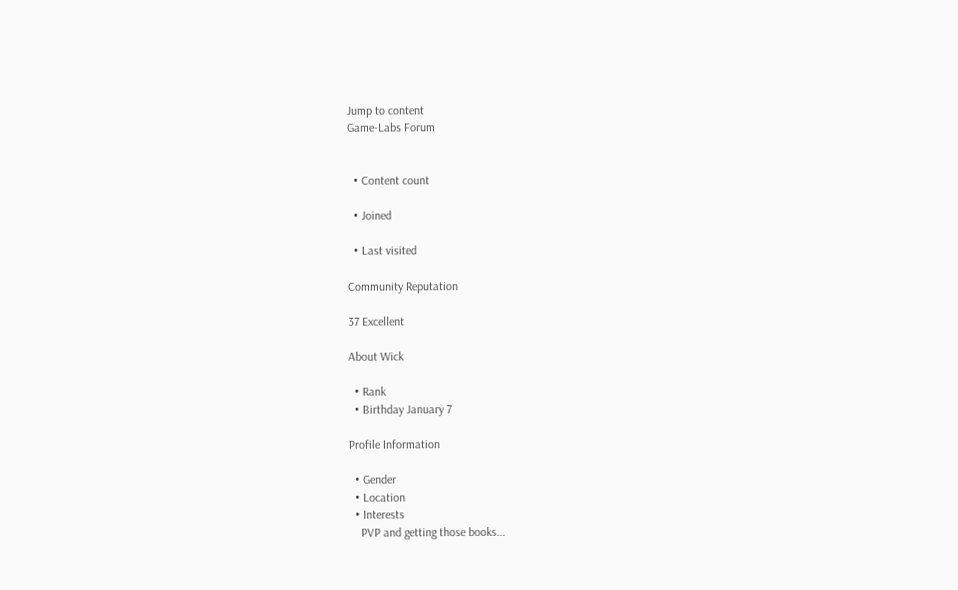Jump to content
Game-Labs Forum


  • Content count

  • Joined

  • Last visited

Community Reputation

37 Excellent

About Wick

  • Rank
  • Birthday January 7

Profile Information

  • Gender
  • Location
  • Interests
    PVP and getting those books...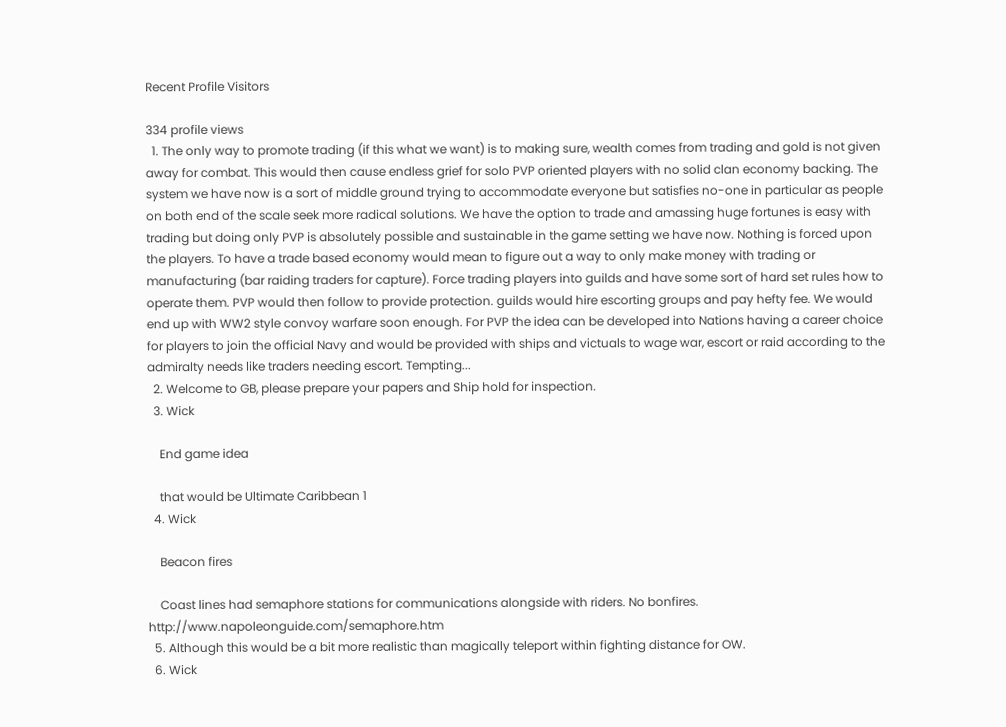Recent Profile Visitors

334 profile views
  1. The only way to promote trading (if this what we want) is to making sure, wealth comes from trading and gold is not given away for combat. This would then cause endless grief for solo PVP oriented players with no solid clan economy backing. The system we have now is a sort of middle ground trying to accommodate everyone but satisfies no-one in particular as people on both end of the scale seek more radical solutions. We have the option to trade and amassing huge fortunes is easy with trading but doing only PVP is absolutely possible and sustainable in the game setting we have now. Nothing is forced upon the players. To have a trade based economy would mean to figure out a way to only make money with trading or manufacturing (bar raiding traders for capture). Force trading players into guilds and have some sort of hard set rules how to operate them. PVP would then follow to provide protection. guilds would hire escorting groups and pay hefty fee. We would end up with WW2 style convoy warfare soon enough. For PVP the idea can be developed into Nations having a career choice for players to join the official Navy and would be provided with ships and victuals to wage war, escort or raid according to the admiralty needs like traders needing escort. Tempting...
  2. Welcome to GB, please prepare your papers and Ship hold for inspection.
  3. Wick

    End game idea

    that would be Ultimate Caribbean 1
  4. Wick

    Beacon fires

    Coast lines had semaphore stations for communications alongside with riders. No bonfires. http://www.napoleonguide.com/semaphore.htm
  5. Although this would be a bit more realistic than magically teleport within fighting distance for OW.
  6. Wick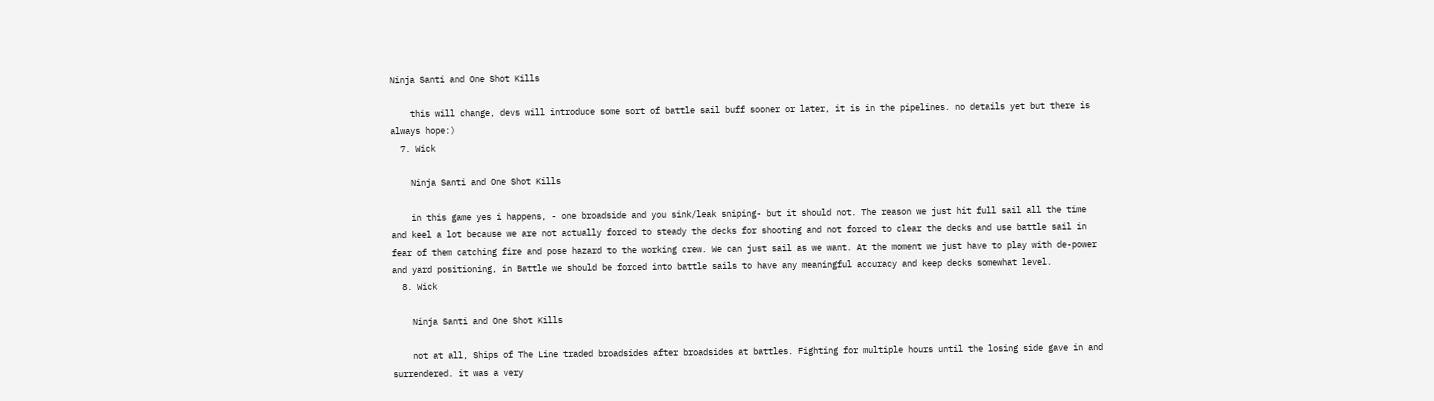Ninja Santi and One Shot Kills

    this will change, devs will introduce some sort of battle sail buff sooner or later, it is in the pipelines. no details yet but there is always hope:)
  7. Wick

    Ninja Santi and One Shot Kills

    in this game yes i happens, - one broadside and you sink/leak sniping- but it should not. The reason we just hit full sail all the time and keel a lot because we are not actually forced to steady the decks for shooting and not forced to clear the decks and use battle sail in fear of them catching fire and pose hazard to the working crew. We can just sail as we want. At the moment we just have to play with de-power and yard positioning, in Battle we should be forced into battle sails to have any meaningful accuracy and keep decks somewhat level.
  8. Wick

    Ninja Santi and One Shot Kills

    not at all, Ships of The Line traded broadsides after broadsides at battles. Fighting for multiple hours until the losing side gave in and surrendered. it was a very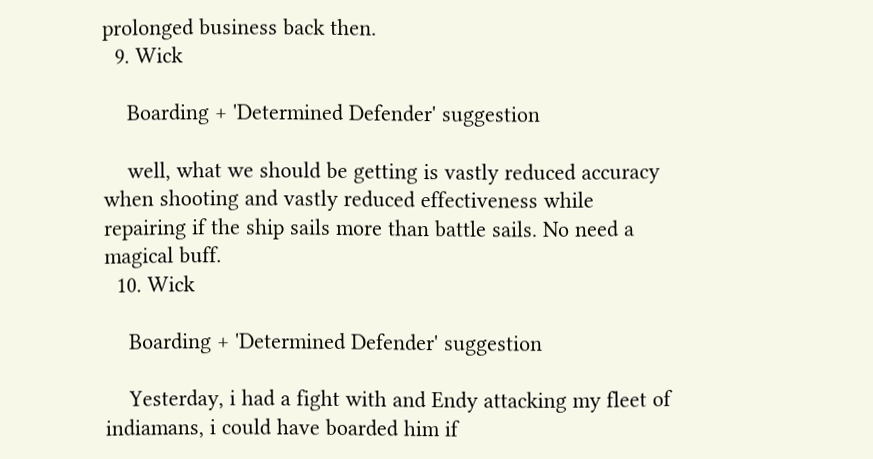prolonged business back then.
  9. Wick

    Boarding + 'Determined Defender' suggestion

    well, what we should be getting is vastly reduced accuracy when shooting and vastly reduced effectiveness while repairing if the ship sails more than battle sails. No need a magical buff.
  10. Wick

    Boarding + 'Determined Defender' suggestion

    Yesterday, i had a fight with and Endy attacking my fleet of indiamans, i could have boarded him if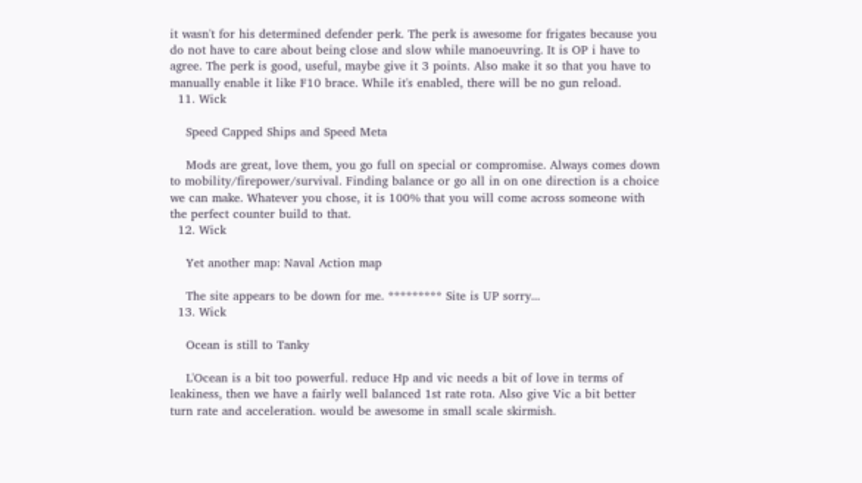it wasn't for his determined defender perk. The perk is awesome for frigates because you do not have to care about being close and slow while manoeuvring. It is OP i have to agree. The perk is good, useful, maybe give it 3 points. Also make it so that you have to manually enable it like F10 brace. While it's enabled, there will be no gun reload.
  11. Wick

    Speed Capped Ships and Speed Meta

    Mods are great, love them, you go full on special or compromise. Always comes down to mobility/firepower/survival. Finding balance or go all in on one direction is a choice we can make. Whatever you chose, it is 100% that you will come across someone with the perfect counter build to that.
  12. Wick

    Yet another map: Naval Action map

    The site appears to be down for me. ********* Site is UP sorry...
  13. Wick

    Ocean is still to Tanky

    L'Ocean is a bit too powerful. reduce Hp and vic needs a bit of love in terms of leakiness, then we have a fairly well balanced 1st rate rota. Also give Vic a bit better turn rate and acceleration. would be awesome in small scale skirmish.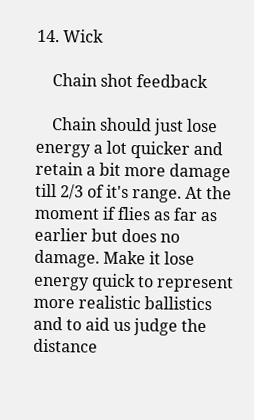14. Wick

    Chain shot feedback

    Chain should just lose energy a lot quicker and retain a bit more damage till 2/3 of it's range. At the moment if flies as far as earlier but does no damage. Make it lose energy quick to represent more realistic ballistics and to aid us judge the distance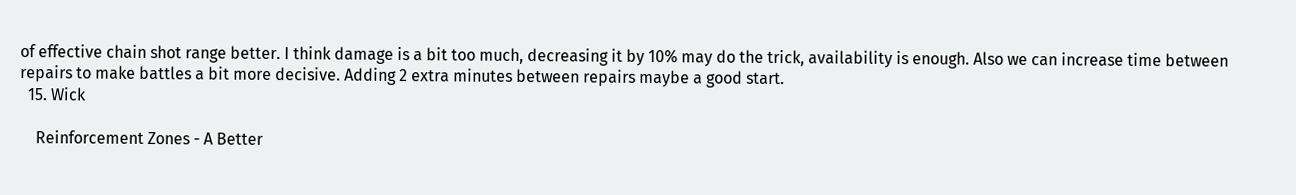of effective chain shot range better. I think damage is a bit too much, decreasing it by 10% may do the trick, availability is enough. Also we can increase time between repairs to make battles a bit more decisive. Adding 2 extra minutes between repairs maybe a good start.
  15. Wick

    Reinforcement Zones - A Better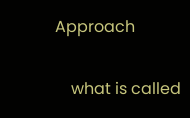Approach

    what is called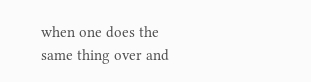when one does the same thing over and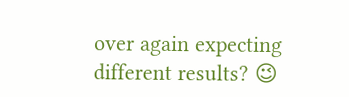over again expecting different results? 😉